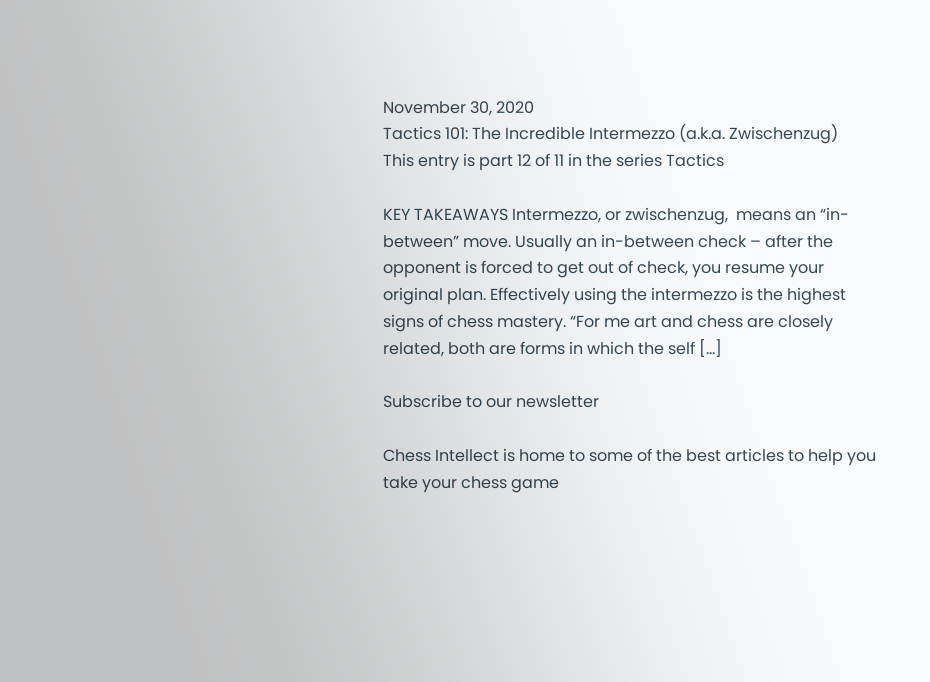November 30, 2020
Tactics 101: The Incredible Intermezzo (a.k.a. Zwischenzug)
This entry is part 12 of 11 in the series Tactics

KEY TAKEAWAYS Intermezzo, or zwischenzug,  means an “in-between” move. Usually an in-between check – after the opponent is forced to get out of check, you resume your original plan. Effectively using the intermezzo is the highest signs of chess mastery. “For me art and chess are closely related, both are forms in which the self […]

Subscribe to our newsletter

Chess Intellect is home to some of the best articles to help you take your chess game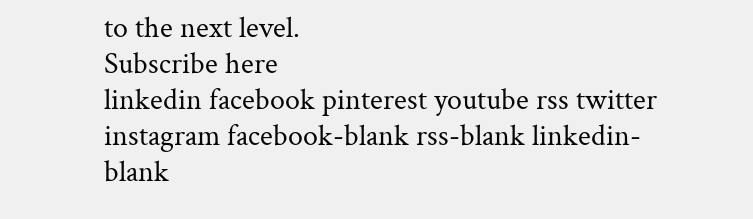to the next level.
Subscribe here
linkedin facebook pinterest youtube rss twitter instagram facebook-blank rss-blank linkedin-blank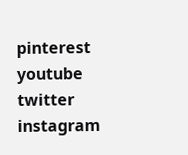pinterest youtube twitter instagram